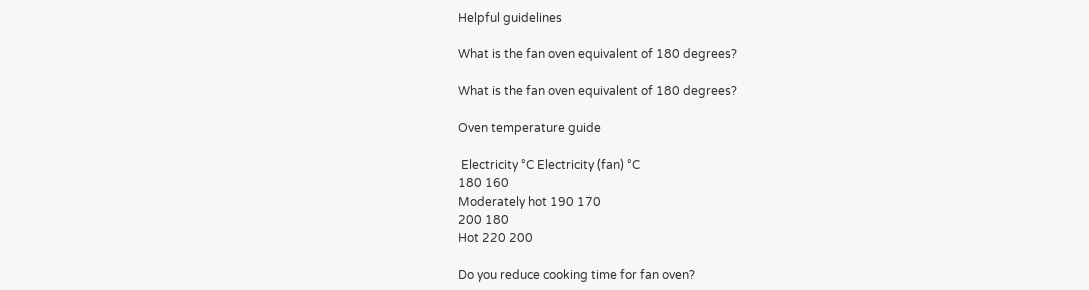Helpful guidelines

What is the fan oven equivalent of 180 degrees?

What is the fan oven equivalent of 180 degrees?

Oven temperature guide

 Electricity °C Electricity (fan) °C
180 160
Moderately hot 190 170
200 180
Hot 220 200

Do you reduce cooking time for fan oven?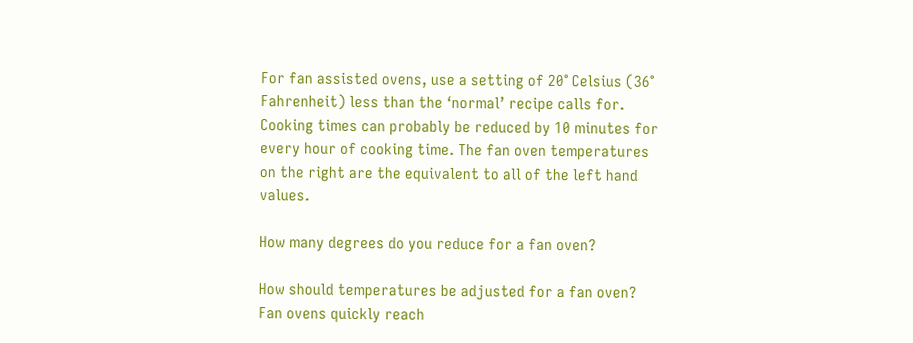For fan assisted ovens, use a setting of 20° Celsius (36° Fahrenheit) less than the ‘normal’ recipe calls for. Cooking times can probably be reduced by 10 minutes for every hour of cooking time. The fan oven temperatures on the right are the equivalent to all of the left hand values.

How many degrees do you reduce for a fan oven?

How should temperatures be adjusted for a fan oven? Fan ovens quickly reach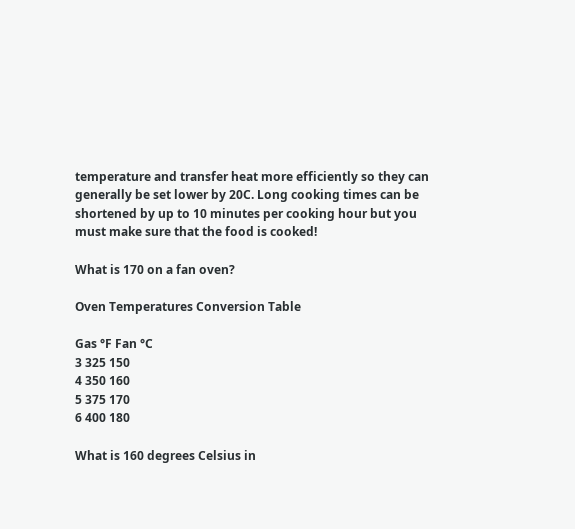temperature and transfer heat more efficiently so they can generally be set lower by 20C. Long cooking times can be shortened by up to 10 minutes per cooking hour but you must make sure that the food is cooked!

What is 170 on a fan oven?

Oven Temperatures Conversion Table

Gas °F Fan °C
3 325 150
4 350 160
5 375 170
6 400 180

What is 160 degrees Celsius in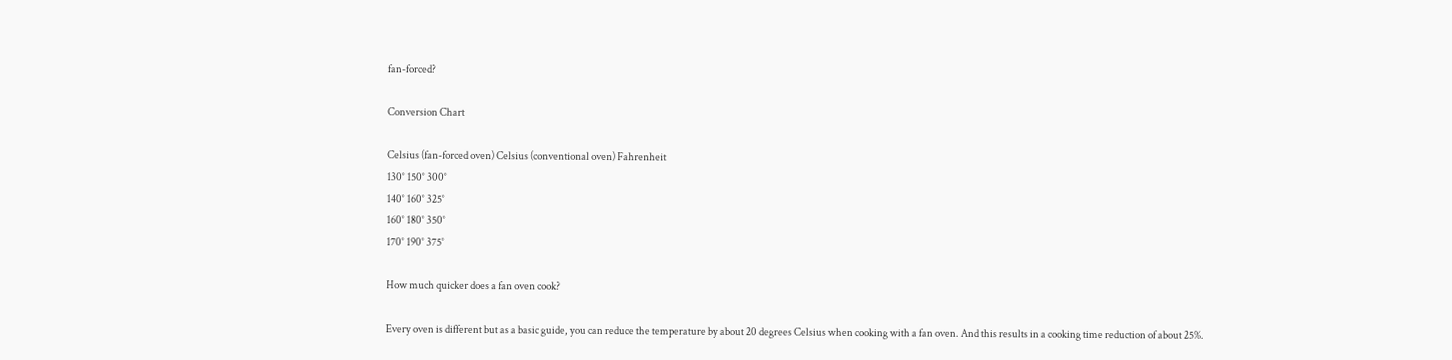fan-forced?

Conversion Chart

Celsius (fan-forced oven) Celsius (conventional oven) Fahrenheit
130° 150° 300°
140° 160° 325°
160° 180° 350°
170° 190° 375°

How much quicker does a fan oven cook?

Every oven is different but as a basic guide, you can reduce the temperature by about 20 degrees Celsius when cooking with a fan oven. And this results in a cooking time reduction of about 25%.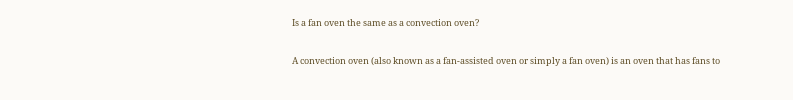Is a fan oven the same as a convection oven?

A convection oven (also known as a fan-assisted oven or simply a fan oven) is an oven that has fans to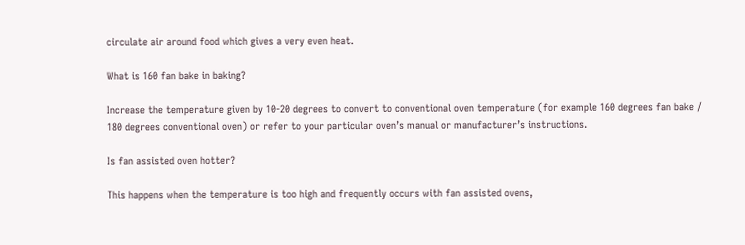circulate air around food which gives a very even heat.

What is 160 fan bake in baking?

Increase the temperature given by 10-20 degrees to convert to conventional oven temperature (for example 160 degrees fan bake / 180 degrees conventional oven) or refer to your particular oven’s manual or manufacturer’s instructions.

Is fan assisted oven hotter?

This happens when the temperature is too high and frequently occurs with fan assisted ovens,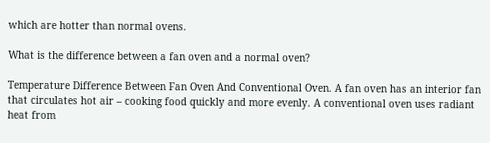which are hotter than normal ovens.

What is the difference between a fan oven and a normal oven?

Temperature Difference Between Fan Oven And Conventional Oven. A fan oven has an interior fan that circulates hot air – cooking food quickly and more evenly. A conventional oven uses radiant heat from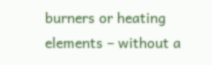burners or heating elements – without a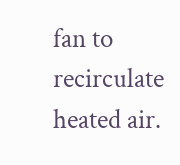fan to recirculate heated air.